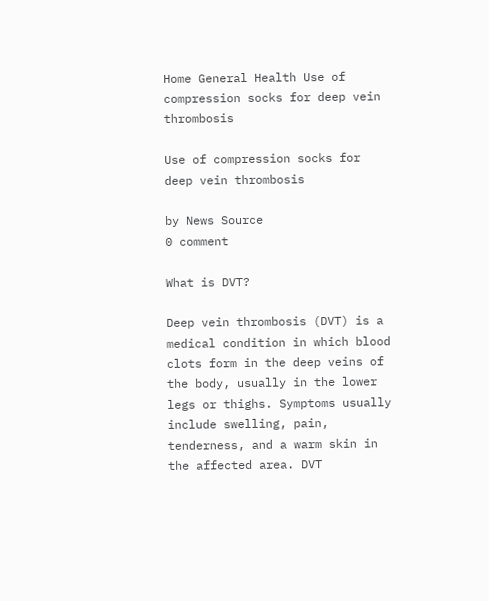Home General Health Use of compression socks for deep vein thrombosis

Use of compression socks for deep vein thrombosis

by News Source
0 comment

What is DVT?

Deep vein thrombosis (DVT) is a medical condition in which blood clots form in the deep veins of the body, usually in the lower legs or thighs. Symptoms usually include swelling, pain, tenderness, and a warm skin in the affected area. DVT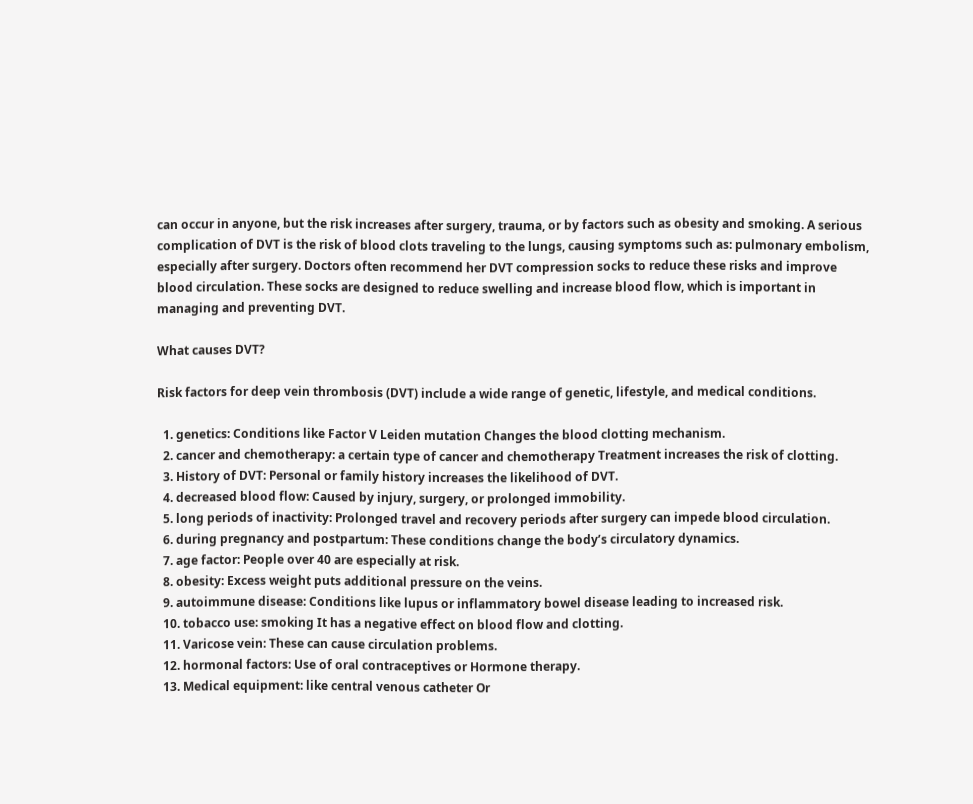can occur in anyone, but the risk increases after surgery, trauma, or by factors such as obesity and smoking. A serious complication of DVT is the risk of blood clots traveling to the lungs, causing symptoms such as: pulmonary embolism, especially after surgery. Doctors often recommend her DVT compression socks to reduce these risks and improve blood circulation. These socks are designed to reduce swelling and increase blood flow, which is important in managing and preventing DVT.

What causes DVT?

Risk factors for deep vein thrombosis (DVT) include a wide range of genetic, lifestyle, and medical conditions.

  1. genetics: Conditions like Factor V Leiden mutation Changes the blood clotting mechanism.
  2. cancer and chemotherapy: a certain type of cancer and chemotherapy Treatment increases the risk of clotting.
  3. History of DVT: Personal or family history increases the likelihood of DVT.
  4. decreased blood flow: Caused by injury, surgery, or prolonged immobility.
  5. long periods of inactivity: Prolonged travel and recovery periods after surgery can impede blood circulation.
  6. during pregnancy and postpartum: These conditions change the body’s circulatory dynamics.
  7. age factor: People over 40 are especially at risk.
  8. obesity: Excess weight puts additional pressure on the veins.
  9. autoimmune disease: Conditions like lupus or inflammatory bowel disease leading to increased risk.
  10. tobacco use: smoking It has a negative effect on blood flow and clotting.
  11. Varicose vein: These can cause circulation problems.
  12. hormonal factors: Use of oral contraceptives or Hormone therapy.
  13. Medical equipment: like central venous catheter Or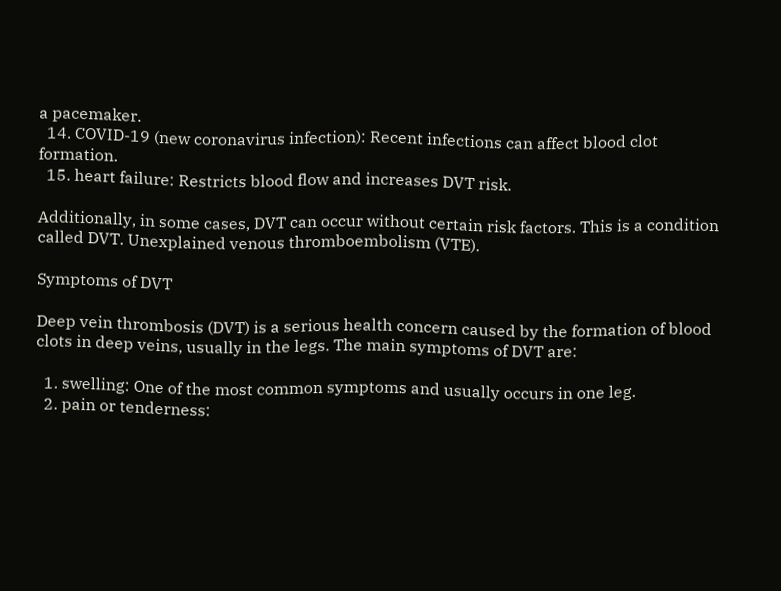a pacemaker.
  14. COVID-19 (new coronavirus infection): Recent infections can affect blood clot formation.
  15. heart failure: Restricts blood flow and increases DVT risk.

Additionally, in some cases, DVT can occur without certain risk factors. This is a condition called DVT. Unexplained venous thromboembolism (VTE).

Symptoms of DVT

Deep vein thrombosis (DVT) is a serious health concern caused by the formation of blood clots in deep veins, usually in the legs. The main symptoms of DVT are:

  1. swelling: One of the most common symptoms and usually occurs in one leg.
  2. pain or tenderness: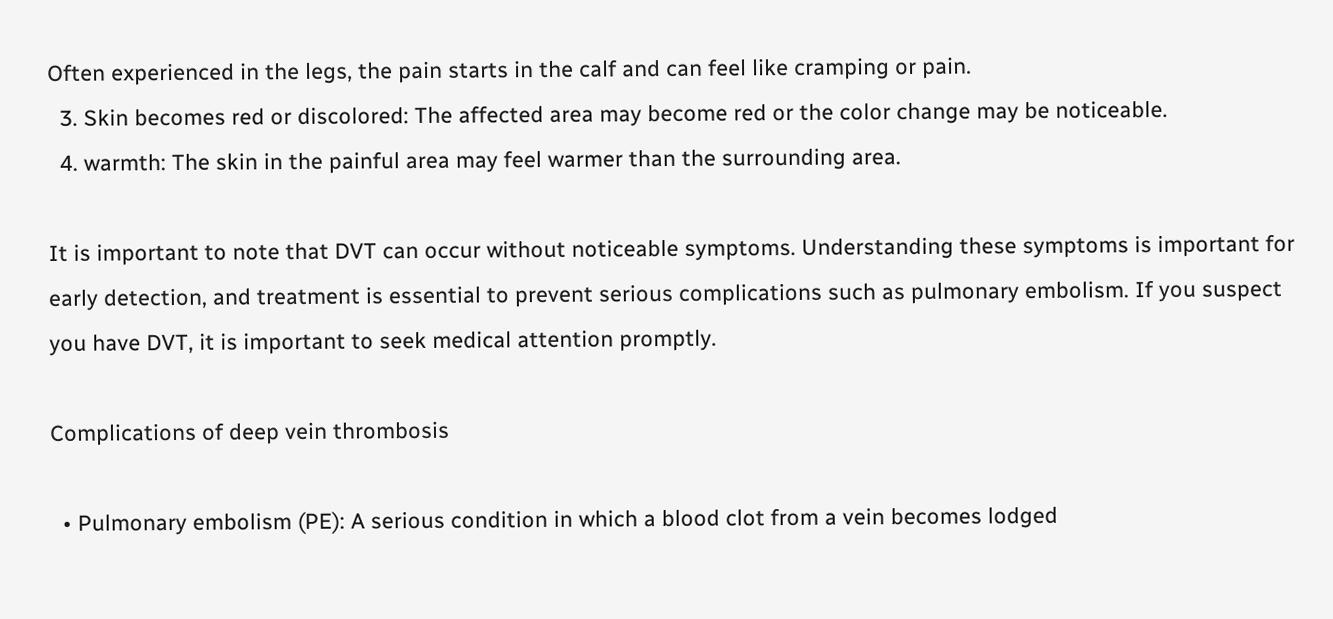Often experienced in the legs, the pain starts in the calf and can feel like cramping or pain.
  3. Skin becomes red or discolored: The affected area may become red or the color change may be noticeable.
  4. warmth: The skin in the painful area may feel warmer than the surrounding area.

It is important to note that DVT can occur without noticeable symptoms. Understanding these symptoms is important for early detection, and treatment is essential to prevent serious complications such as pulmonary embolism. If you suspect you have DVT, it is important to seek medical attention promptly.

Complications of deep vein thrombosis

  • Pulmonary embolism (PE): A serious condition in which a blood clot from a vein becomes lodged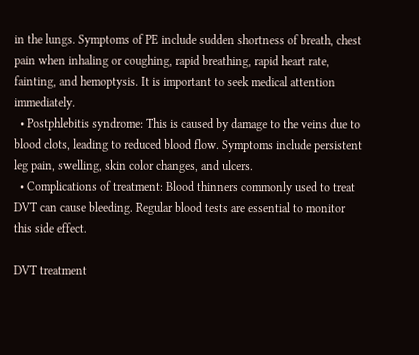in the lungs. Symptoms of PE include sudden shortness of breath, chest pain when inhaling or coughing, rapid breathing, rapid heart rate, fainting, and hemoptysis. It is important to seek medical attention immediately.
  • Postphlebitis syndrome: This is caused by damage to the veins due to blood clots, leading to reduced blood flow. Symptoms include persistent leg pain, swelling, skin color changes, and ulcers.
  • Complications of treatment: Blood thinners commonly used to treat DVT can cause bleeding. Regular blood tests are essential to monitor this side effect.

DVT treatment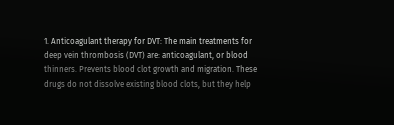1. Anticoagulant therapy for DVT: The main treatments for deep vein thrombosis (DVT) are: anticoagulant, or blood thinners. Prevents blood clot growth and migration. These drugs do not dissolve existing blood clots, but they help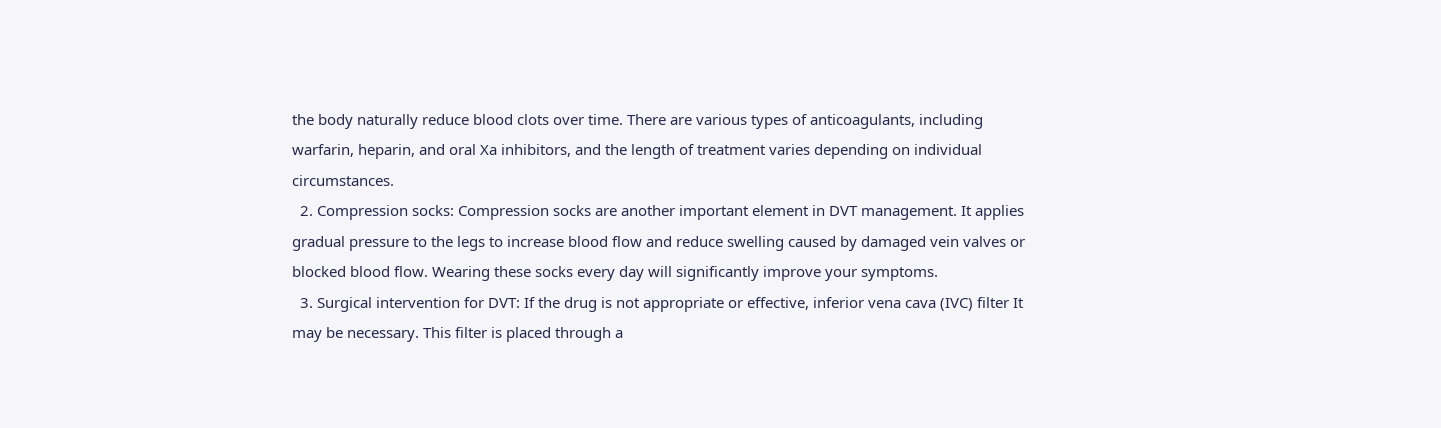the body naturally reduce blood clots over time. There are various types of anticoagulants, including warfarin, heparin, and oral Xa inhibitors, and the length of treatment varies depending on individual circumstances.
  2. Compression socks: Compression socks are another important element in DVT management. It applies gradual pressure to the legs to increase blood flow and reduce swelling caused by damaged vein valves or blocked blood flow. Wearing these socks every day will significantly improve your symptoms.
  3. Surgical intervention for DVT: If the drug is not appropriate or effective, inferior vena cava (IVC) filter It may be necessary. This filter is placed through a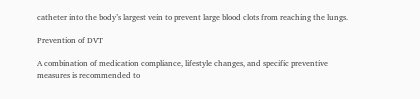catheter into the body’s largest vein to prevent large blood clots from reaching the lungs.

Prevention of DVT

A combination of medication compliance, lifestyle changes, and specific preventive measures is recommended to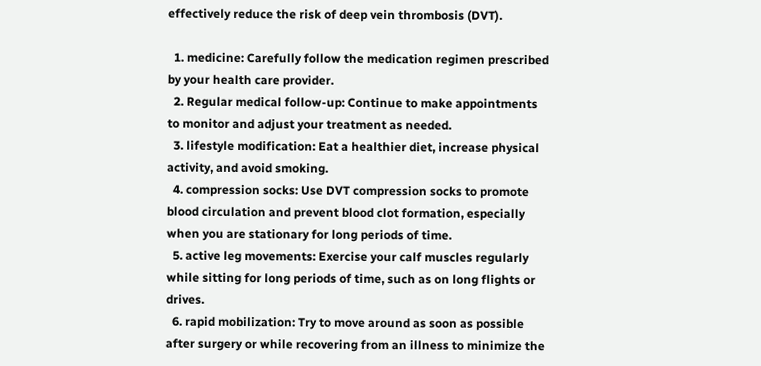effectively reduce the risk of deep vein thrombosis (DVT).

  1. medicine: Carefully follow the medication regimen prescribed by your health care provider.
  2. Regular medical follow-up: Continue to make appointments to monitor and adjust your treatment as needed.
  3. lifestyle modification: Eat a healthier diet, increase physical activity, and avoid smoking.
  4. compression socks: Use DVT compression socks to promote blood circulation and prevent blood clot formation, especially when you are stationary for long periods of time.
  5. active leg movements: Exercise your calf muscles regularly while sitting for long periods of time, such as on long flights or drives.
  6. rapid mobilization: Try to move around as soon as possible after surgery or while recovering from an illness to minimize the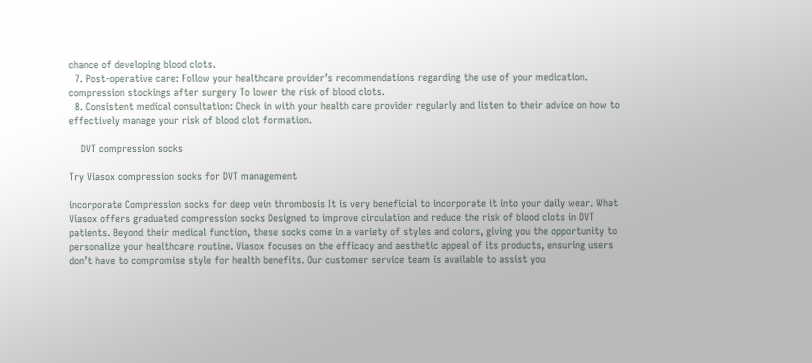chance of developing blood clots.
  7. Post-operative care: Follow your healthcare provider’s recommendations regarding the use of your medication. compression stockings after surgery To lower the risk of blood clots.
  8. Consistent medical consultation: Check in with your health care provider regularly and listen to their advice on how to effectively manage your risk of blood clot formation.

    DVT compression socks

Try Viasox compression socks for DVT management

incorporate Compression socks for deep vein thrombosis It is very beneficial to incorporate it into your daily wear. What Viasox offers graduated compression socks Designed to improve circulation and reduce the risk of blood clots in DVT patients. Beyond their medical function, these socks come in a variety of styles and colors, giving you the opportunity to personalize your healthcare routine. Viasox focuses on the efficacy and aesthetic appeal of its products, ensuring users don’t have to compromise style for health benefits. Our customer service team is available to assist you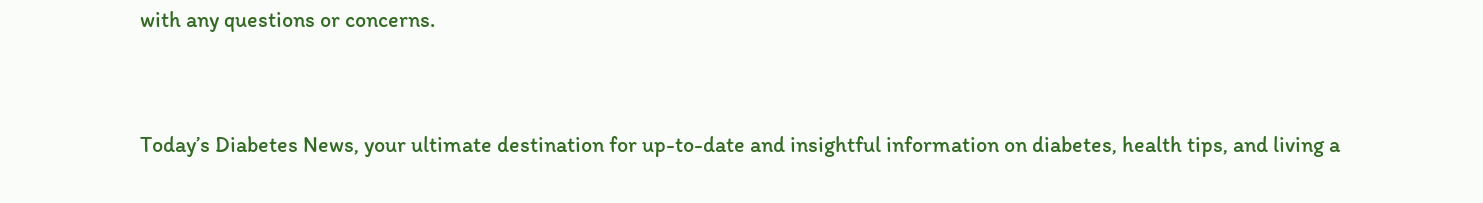with any questions or concerns.


Today’s Diabetes News, your ultimate destination for up-to-date and insightful information on diabetes, health tips, and living a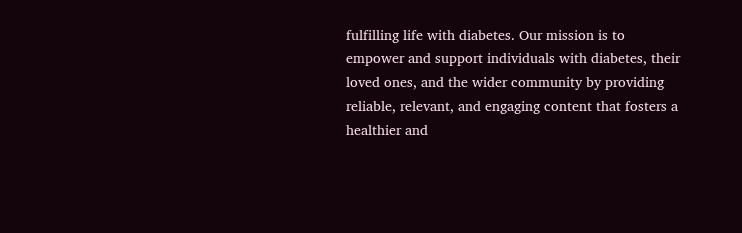fulfilling life with diabetes. Our mission is to empower and support individuals with diabetes, their loved ones, and the wider community by providing reliable, relevant, and engaging content that fosters a healthier and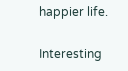happier life.

Interesting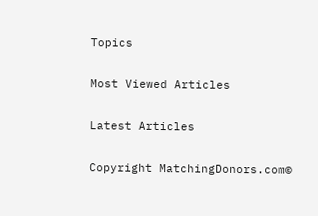Topics

Most Viewed Articles

Latest Articles

Copyright MatchingDonors.com©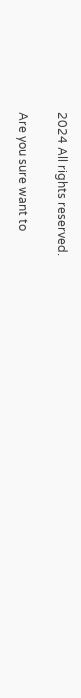2024 All rights reserved.

Are you sure want to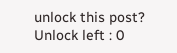unlock this post?
Unlock left : 0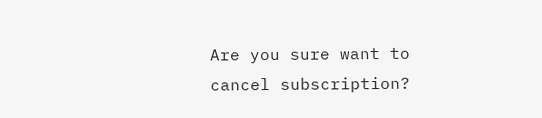Are you sure want to cancel subscription?